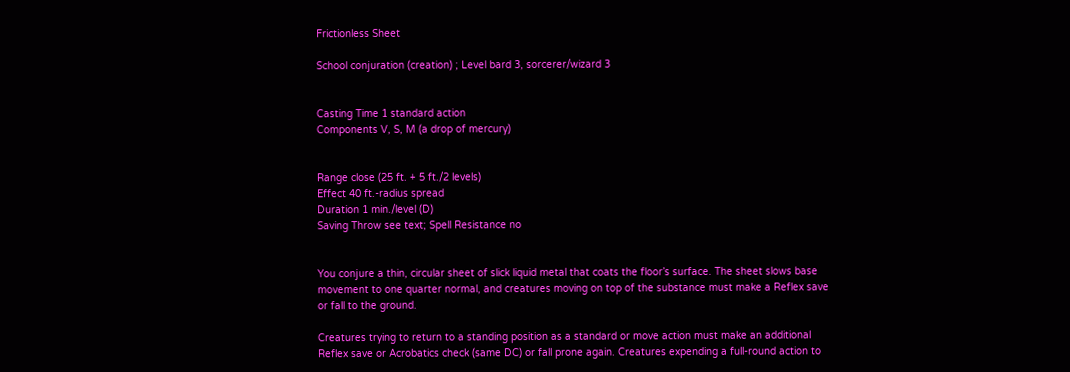Frictionless Sheet

School conjuration (creation) ; Level bard 3, sorcerer/wizard 3


Casting Time 1 standard action
Components V, S, M (a drop of mercury)


Range close (25 ft. + 5 ft./2 levels)
Effect 40 ft.-radius spread
Duration 1 min./level (D)
Saving Throw see text; Spell Resistance no


You conjure a thin, circular sheet of slick liquid metal that coats the floor’s surface. The sheet slows base movement to one quarter normal, and creatures moving on top of the substance must make a Reflex save or fall to the ground.

Creatures trying to return to a standing position as a standard or move action must make an additional Reflex save or Acrobatics check (same DC) or fall prone again. Creatures expending a full-round action to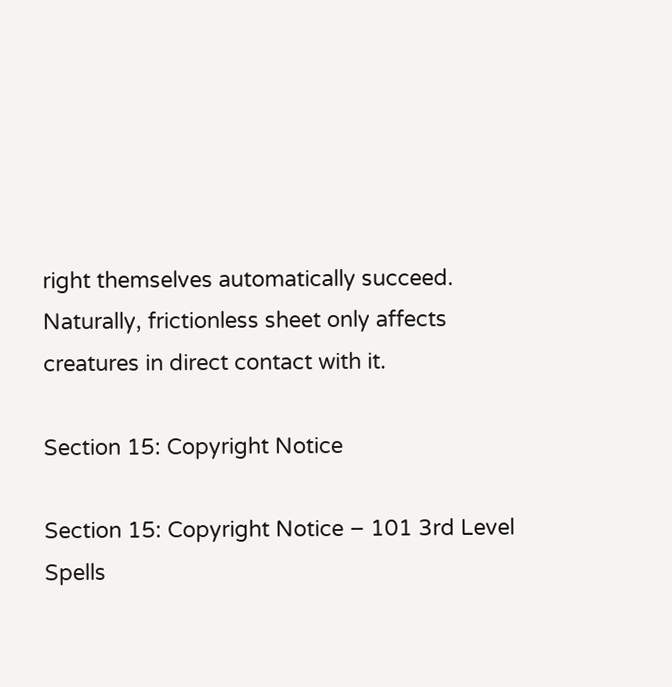right themselves automatically succeed. Naturally, frictionless sheet only affects creatures in direct contact with it.

Section 15: Copyright Notice

Section 15: Copyright Notice – 101 3rd Level Spells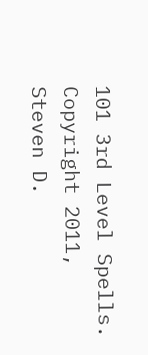101 3rd Level Spells. Copyright 2011, Steven D.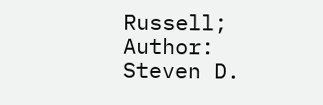Russell; Author: Steven D.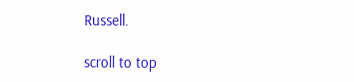Russell.

scroll to top